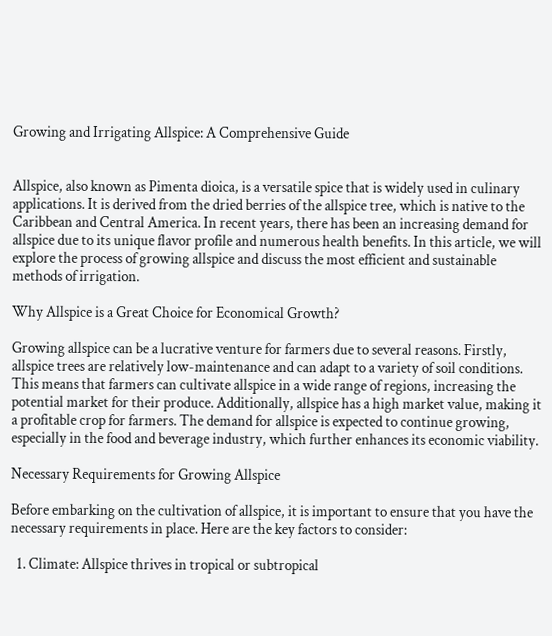Growing and Irrigating Allspice: A Comprehensive Guide


Allspice, also known as Pimenta dioica, is a versatile spice that is widely used in culinary applications. It is derived from the dried berries of the allspice tree, which is native to the Caribbean and Central America. In recent years, there has been an increasing demand for allspice due to its unique flavor profile and numerous health benefits. In this article, we will explore the process of growing allspice and discuss the most efficient and sustainable methods of irrigation.

Why Allspice is a Great Choice for Economical Growth?

Growing allspice can be a lucrative venture for farmers due to several reasons. Firstly, allspice trees are relatively low-maintenance and can adapt to a variety of soil conditions. This means that farmers can cultivate allspice in a wide range of regions, increasing the potential market for their produce. Additionally, allspice has a high market value, making it a profitable crop for farmers. The demand for allspice is expected to continue growing, especially in the food and beverage industry, which further enhances its economic viability.

Necessary Requirements for Growing Allspice

Before embarking on the cultivation of allspice, it is important to ensure that you have the necessary requirements in place. Here are the key factors to consider:

  1. Climate: Allspice thrives in tropical or subtropical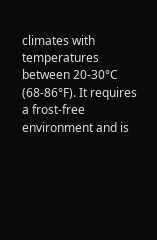climates with temperatures between 20-30°C (68-86°F). It requires a frost-free environment and is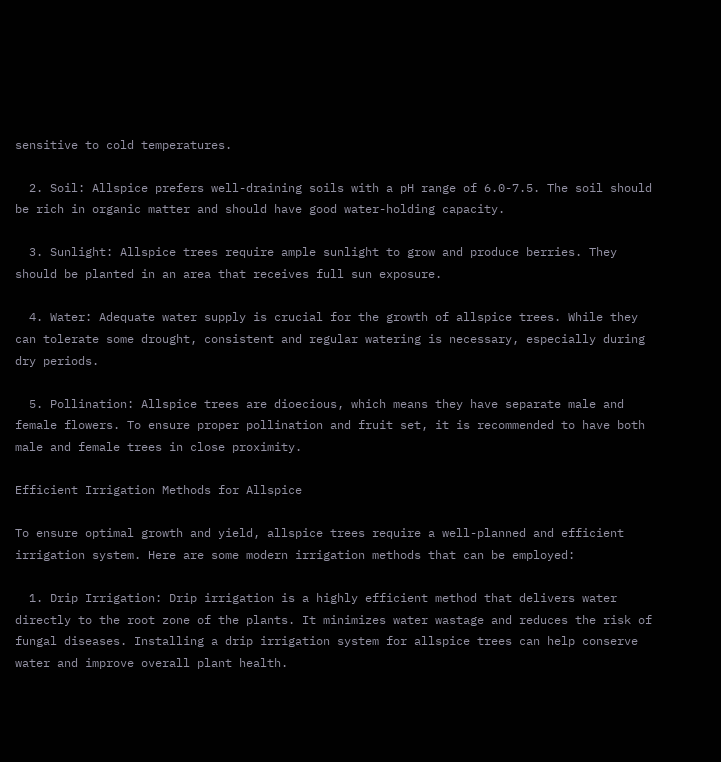sensitive to cold temperatures.

  2. Soil: Allspice prefers well-draining soils with a pH range of 6.0-7.5. The soil should be rich in organic matter and should have good water-holding capacity.

  3. Sunlight: Allspice trees require ample sunlight to grow and produce berries. They should be planted in an area that receives full sun exposure.

  4. Water: Adequate water supply is crucial for the growth of allspice trees. While they can tolerate some drought, consistent and regular watering is necessary, especially during dry periods.

  5. Pollination: Allspice trees are dioecious, which means they have separate male and female flowers. To ensure proper pollination and fruit set, it is recommended to have both male and female trees in close proximity.

Efficient Irrigation Methods for Allspice

To ensure optimal growth and yield, allspice trees require a well-planned and efficient irrigation system. Here are some modern irrigation methods that can be employed:

  1. Drip Irrigation: Drip irrigation is a highly efficient method that delivers water directly to the root zone of the plants. It minimizes water wastage and reduces the risk of fungal diseases. Installing a drip irrigation system for allspice trees can help conserve water and improve overall plant health.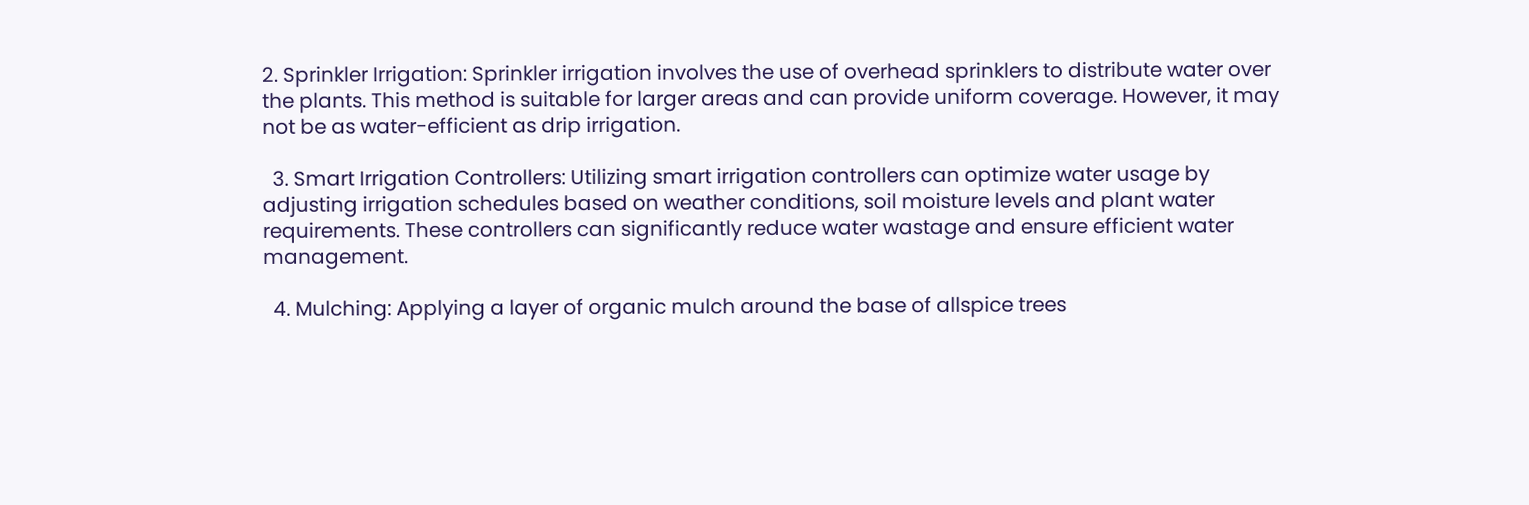2. Sprinkler Irrigation: Sprinkler irrigation involves the use of overhead sprinklers to distribute water over the plants. This method is suitable for larger areas and can provide uniform coverage. However, it may not be as water-efficient as drip irrigation.

  3. Smart Irrigation Controllers: Utilizing smart irrigation controllers can optimize water usage by adjusting irrigation schedules based on weather conditions, soil moisture levels and plant water requirements. These controllers can significantly reduce water wastage and ensure efficient water management.

  4. Mulching: Applying a layer of organic mulch around the base of allspice trees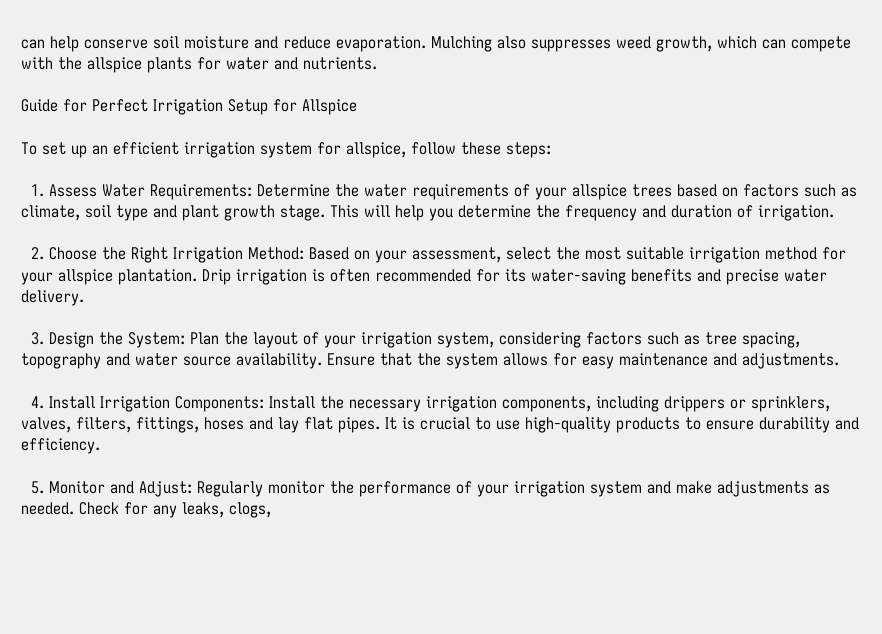can help conserve soil moisture and reduce evaporation. Mulching also suppresses weed growth, which can compete with the allspice plants for water and nutrients.

Guide for Perfect Irrigation Setup for Allspice

To set up an efficient irrigation system for allspice, follow these steps:

  1. Assess Water Requirements: Determine the water requirements of your allspice trees based on factors such as climate, soil type and plant growth stage. This will help you determine the frequency and duration of irrigation.

  2. Choose the Right Irrigation Method: Based on your assessment, select the most suitable irrigation method for your allspice plantation. Drip irrigation is often recommended for its water-saving benefits and precise water delivery.

  3. Design the System: Plan the layout of your irrigation system, considering factors such as tree spacing, topography and water source availability. Ensure that the system allows for easy maintenance and adjustments.

  4. Install Irrigation Components: Install the necessary irrigation components, including drippers or sprinklers, valves, filters, fittings, hoses and lay flat pipes. It is crucial to use high-quality products to ensure durability and efficiency.

  5. Monitor and Adjust: Regularly monitor the performance of your irrigation system and make adjustments as needed. Check for any leaks, clogs,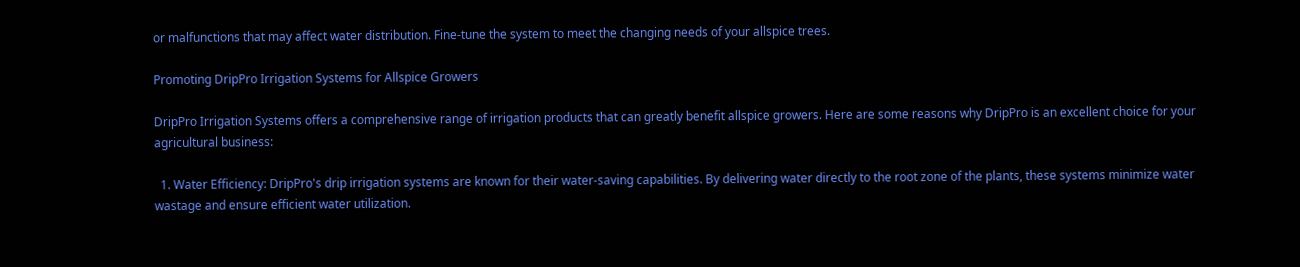or malfunctions that may affect water distribution. Fine-tune the system to meet the changing needs of your allspice trees.

Promoting DripPro Irrigation Systems for Allspice Growers

DripPro Irrigation Systems offers a comprehensive range of irrigation products that can greatly benefit allspice growers. Here are some reasons why DripPro is an excellent choice for your agricultural business:

  1. Water Efficiency: DripPro's drip irrigation systems are known for their water-saving capabilities. By delivering water directly to the root zone of the plants, these systems minimize water wastage and ensure efficient water utilization.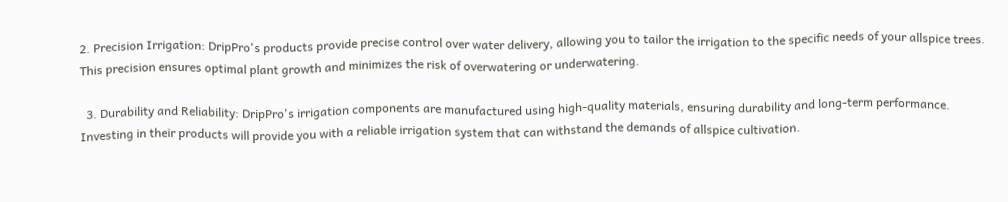2. Precision Irrigation: DripPro's products provide precise control over water delivery, allowing you to tailor the irrigation to the specific needs of your allspice trees. This precision ensures optimal plant growth and minimizes the risk of overwatering or underwatering.

  3. Durability and Reliability: DripPro's irrigation components are manufactured using high-quality materials, ensuring durability and long-term performance. Investing in their products will provide you with a reliable irrigation system that can withstand the demands of allspice cultivation.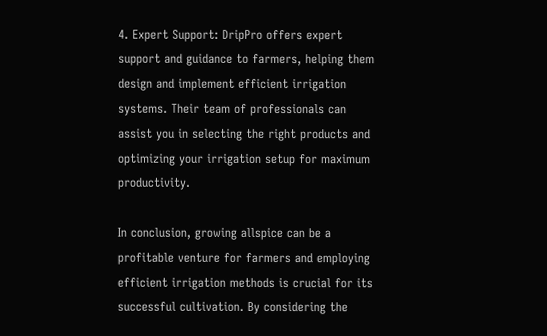4. Expert Support: DripPro offers expert support and guidance to farmers, helping them design and implement efficient irrigation systems. Their team of professionals can assist you in selecting the right products and optimizing your irrigation setup for maximum productivity.

In conclusion, growing allspice can be a profitable venture for farmers and employing efficient irrigation methods is crucial for its successful cultivation. By considering the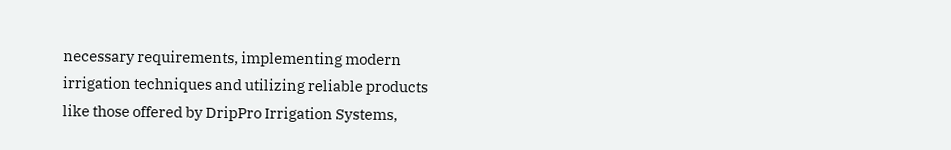necessary requirements, implementing modern irrigation techniques and utilizing reliable products like those offered by DripPro Irrigation Systems,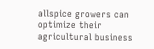allspice growers can optimize their agricultural business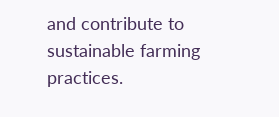and contribute to sustainable farming practices.